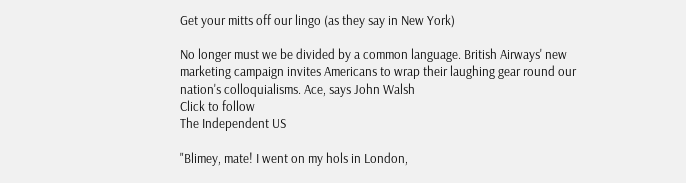Get your mitts off our lingo (as they say in New York)

No longer must we be divided by a common language. British Airways' new marketing campaign invites Americans to wrap their laughing gear round our nation's colloquialisms. Ace, says John Walsh
Click to follow
The Independent US

"Blimey, mate! I went on my hols in London,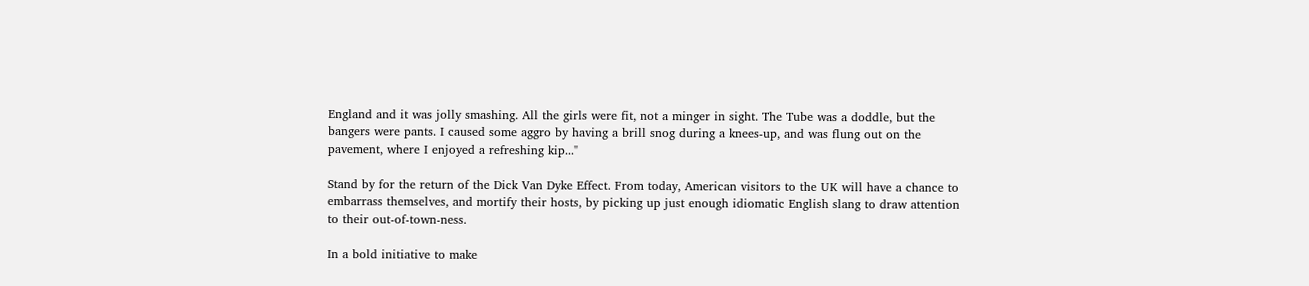England and it was jolly smashing. All the girls were fit, not a minger in sight. The Tube was a doddle, but the bangers were pants. I caused some aggro by having a brill snog during a knees-up, and was flung out on the pavement, where I enjoyed a refreshing kip..."

Stand by for the return of the Dick Van Dyke Effect. From today, American visitors to the UK will have a chance to embarrass themselves, and mortify their hosts, by picking up just enough idiomatic English slang to draw attention to their out-of-town-ness.

In a bold initiative to make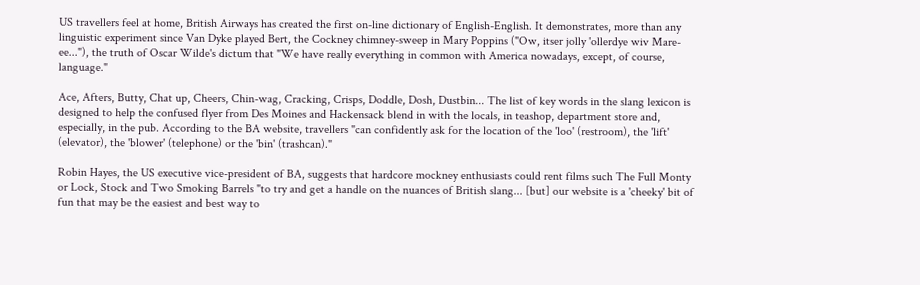US travellers feel at home, British Airways has created the first on-line dictionary of English-English. It demonstrates, more than any linguistic experiment since Van Dyke played Bert, the Cockney chimney-sweep in Mary Poppins ("Ow, itser jolly 'ollerdye wiv Mare-ee..."), the truth of Oscar Wilde's dictum that "We have really everything in common with America nowadays, except, of course, language."

Ace, Afters, Butty, Chat up, Cheers, Chin-wag, Cracking, Crisps, Doddle, Dosh, Dustbin... The list of key words in the slang lexicon is designed to help the confused flyer from Des Moines and Hackensack blend in with the locals, in teashop, department store and, especially, in the pub. According to the BA website, travellers "can confidently ask for the location of the 'loo' (restroom), the 'lift' (elevator), the 'blower' (telephone) or the 'bin' (trashcan)."

Robin Hayes, the US executive vice-president of BA, suggests that hardcore mockney enthusiasts could rent films such The Full Monty or Lock, Stock and Two Smoking Barrels "to try and get a handle on the nuances of British slang... [but] our website is a 'cheeky' bit of fun that may be the easiest and best way to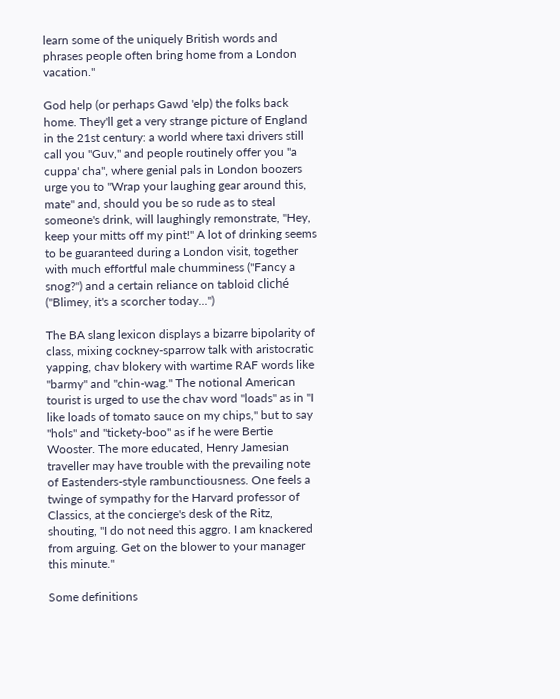learn some of the uniquely British words and phrases people often bring home from a London vacation."

God help (or perhaps Gawd 'elp) the folks back home. They'll get a very strange picture of England in the 21st century: a world where taxi drivers still call you "Guv," and people routinely offer you "a cuppa' cha", where genial pals in London boozers urge you to "Wrap your laughing gear around this, mate" and, should you be so rude as to steal someone's drink, will laughingly remonstrate, "Hey, keep your mitts off my pint!" A lot of drinking seems to be guaranteed during a London visit, together with much effortful male chumminess ("Fancy a snog?") and a certain reliance on tabloid cliché ("Blimey, it's a scorcher today...")

The BA slang lexicon displays a bizarre bipolarity of class, mixing cockney-sparrow talk with aristocratic yapping, chav blokery with wartime RAF words like "barmy" and "chin-wag." The notional American tourist is urged to use the chav word "loads" as in "I like loads of tomato sauce on my chips," but to say "hols" and "tickety-boo" as if he were Bertie Wooster. The more educated, Henry Jamesian traveller may have trouble with the prevailing note of Eastenders-style rambunctiousness. One feels a twinge of sympathy for the Harvard professor of Classics, at the concierge's desk of the Ritz, shouting, "I do not need this aggro. I am knackered from arguing. Get on the blower to your manager this minute."

Some definitions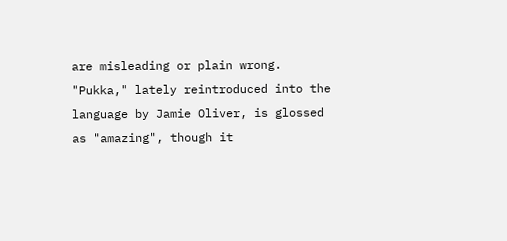are misleading or plain wrong. "Pukka," lately reintroduced into the language by Jamie Oliver, is glossed as "amazing", though it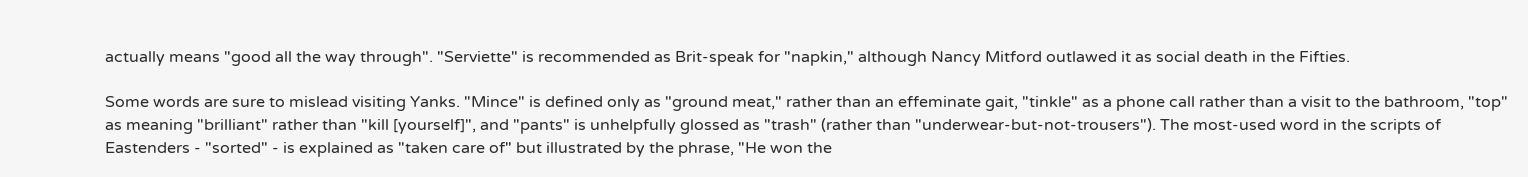actually means "good all the way through". "Serviette" is recommended as Brit-speak for "napkin," although Nancy Mitford outlawed it as social death in the Fifties.

Some words are sure to mislead visiting Yanks. "Mince" is defined only as "ground meat," rather than an effeminate gait, "tinkle" as a phone call rather than a visit to the bathroom, "top" as meaning "brilliant" rather than "kill [yourself]", and "pants" is unhelpfully glossed as "trash" (rather than "underwear-but-not-trousers"). The most-used word in the scripts of Eastenders - "sorted" - is explained as "taken care of" but illustrated by the phrase, "He won the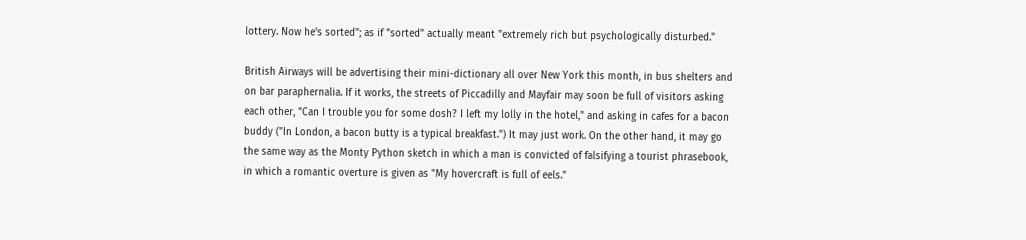lottery. Now he's sorted"; as if "sorted" actually meant "extremely rich but psychologically disturbed."

British Airways will be advertising their mini-dictionary all over New York this month, in bus shelters and on bar paraphernalia. If it works, the streets of Piccadilly and Mayfair may soon be full of visitors asking each other, "Can I trouble you for some dosh? I left my lolly in the hotel," and asking in cafes for a bacon buddy ("In London, a bacon butty is a typical breakfast.") It may just work. On the other hand, it may go the same way as the Monty Python sketch in which a man is convicted of falsifying a tourist phrasebook, in which a romantic overture is given as "My hovercraft is full of eels."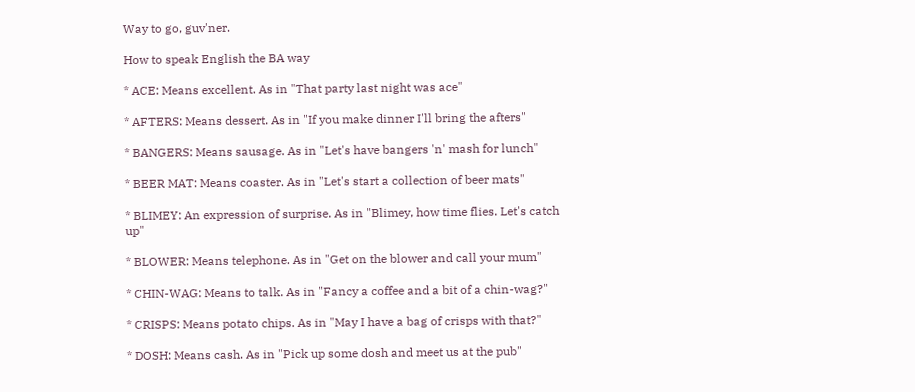Way to go, guv'ner.

How to speak English the BA way

* ACE: Means excellent. As in "That party last night was ace"

* AFTERS: Means dessert. As in "If you make dinner I'll bring the afters"

* BANGERS: Means sausage. As in "Let's have bangers 'n' mash for lunch"

* BEER MAT: Means coaster. As in "Let's start a collection of beer mats"

* BLIMEY: An expression of surprise. As in "Blimey, how time flies. Let's catch up"

* BLOWER: Means telephone. As in "Get on the blower and call your mum"

* CHIN-WAG: Means to talk. As in "Fancy a coffee and a bit of a chin-wag?"

* CRISPS: Means potato chips. As in "May I have a bag of crisps with that?"

* DOSH: Means cash. As in "Pick up some dosh and meet us at the pub"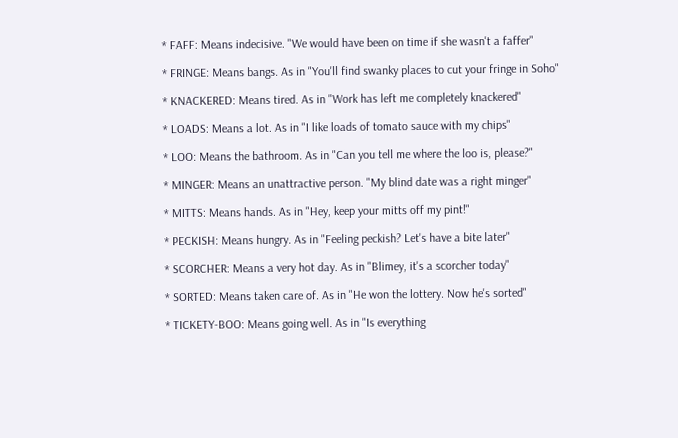* FAFF: Means indecisive. "We would have been on time if she wasn't a faffer"

* FRINGE: Means bangs. As in "You'll find swanky places to cut your fringe in Soho"

* KNACKERED: Means tired. As in "Work has left me completely knackered"

* LOADS: Means a lot. As in "I like loads of tomato sauce with my chips"

* LOO: Means the bathroom. As in "Can you tell me where the loo is, please?"

* MINGER: Means an unattractive person. "My blind date was a right minger"

* MITTS: Means hands. As in "Hey, keep your mitts off my pint!"

* PECKISH: Means hungry. As in "Feeling peckish? Let's have a bite later"

* SCORCHER: Means a very hot day. As in "Blimey, it's a scorcher today"

* SORTED: Means taken care of. As in "He won the lottery. Now he's sorted"

* TICKETY-BOO: Means going well. As in "Is everything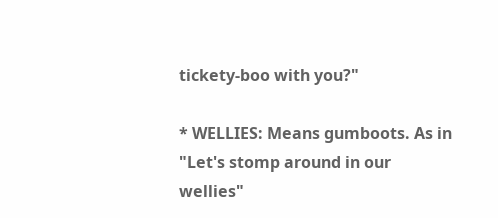tickety-boo with you?"

* WELLIES: Means gumboots. As in "Let's stomp around in our wellies"